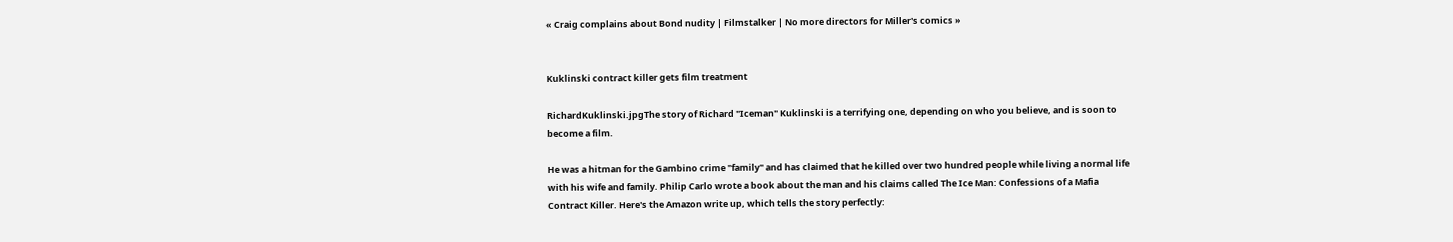« Craig complains about Bond nudity | Filmstalker | No more directors for Miller's comics »


Kuklinski contract killer gets film treatment

RichardKuklinski.jpgThe story of Richard "Iceman" Kuklinski is a terrifying one, depending on who you believe, and is soon to become a film.

He was a hitman for the Gambino crime "family" and has claimed that he killed over two hundred people while living a normal life with his wife and family. Philip Carlo wrote a book about the man and his claims called The Ice Man: Confessions of a Mafia Contract Killer. Here's the Amazon write up, which tells the story perfectly: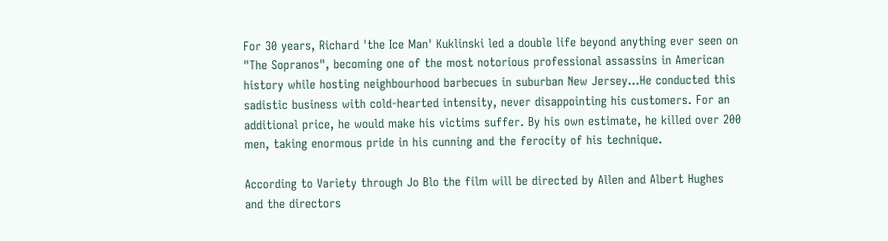For 30 years, Richard 'the Ice Man' Kuklinski led a double life beyond anything ever seen on "The Sopranos", becoming one of the most notorious professional assassins in American history while hosting neighbourhood barbecues in suburban New Jersey...He conducted this sadistic business with cold-hearted intensity, never disappointing his customers. For an additional price, he would make his victims suffer. By his own estimate, he killed over 200 men, taking enormous pride in his cunning and the ferocity of his technique.

According to Variety through Jo Blo the film will be directed by Allen and Albert Hughes and the directors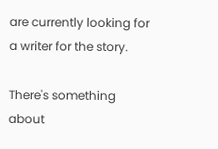are currently looking for a writer for the story.

There's something about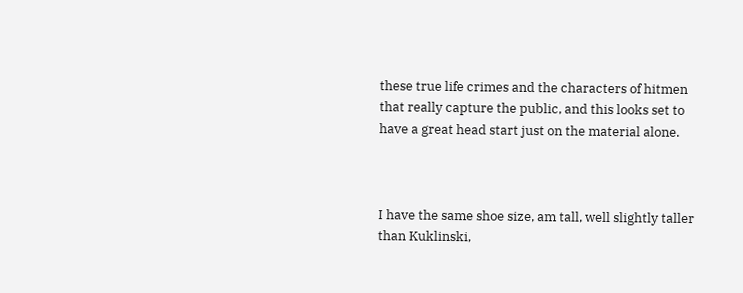these true life crimes and the characters of hitmen that really capture the public, and this looks set to have a great head start just on the material alone.



I have the same shoe size, am tall, well slightly taller than Kuklinski,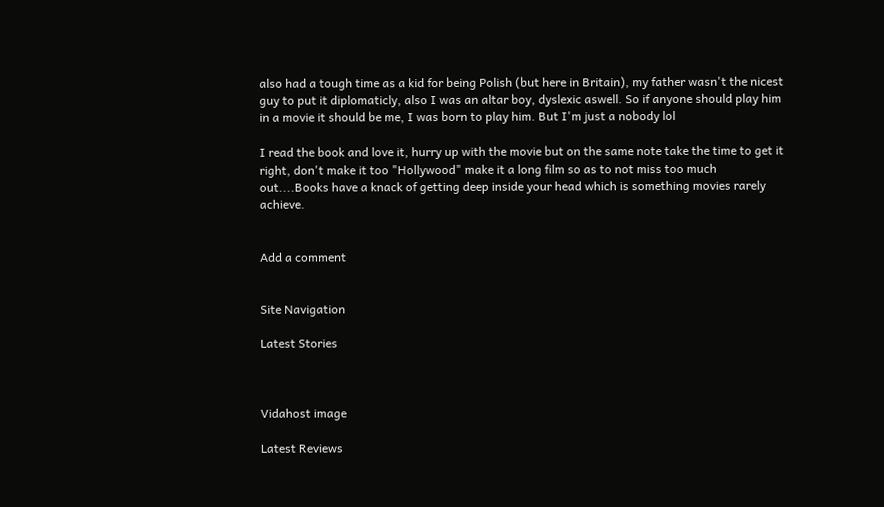also had a tough time as a kid for being Polish (but here in Britain), my father wasn't the nicest guy to put it diplomaticly, also I was an altar boy, dyslexic aswell. So if anyone should play him in a movie it should be me, I was born to play him. But I'm just a nobody lol

I read the book and love it, hurry up with the movie but on the same note take the time to get it right, don't make it too "Hollywood" make it a long film so as to not miss too much out....Books have a knack of getting deep inside your head which is something movies rarely achieve.


Add a comment


Site Navigation

Latest Stories



Vidahost image

Latest Reviews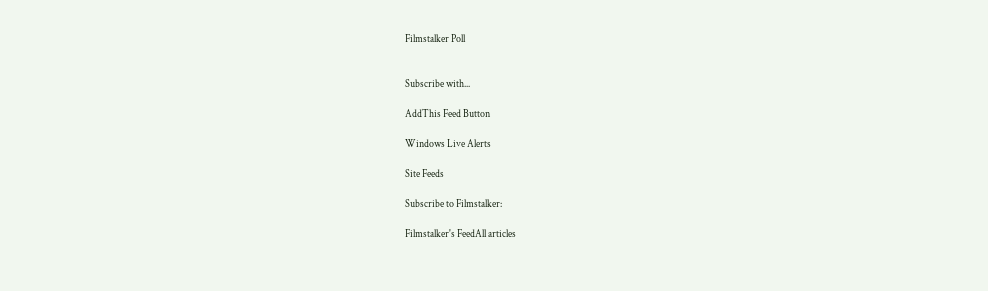Filmstalker Poll


Subscribe with...

AddThis Feed Button

Windows Live Alerts

Site Feeds

Subscribe to Filmstalker:

Filmstalker's FeedAll articles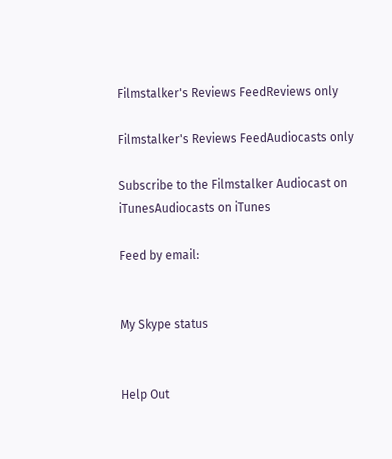Filmstalker's Reviews FeedReviews only

Filmstalker's Reviews FeedAudiocasts only

Subscribe to the Filmstalker Audiocast on iTunesAudiocasts on iTunes

Feed by email:


My Skype status


Help Out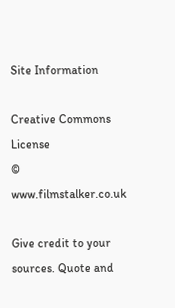Site Information

Creative Commons License
© www.filmstalker.co.uk

Give credit to your sources. Quote and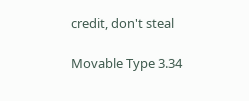credit, don't steal

Movable Type 3.34